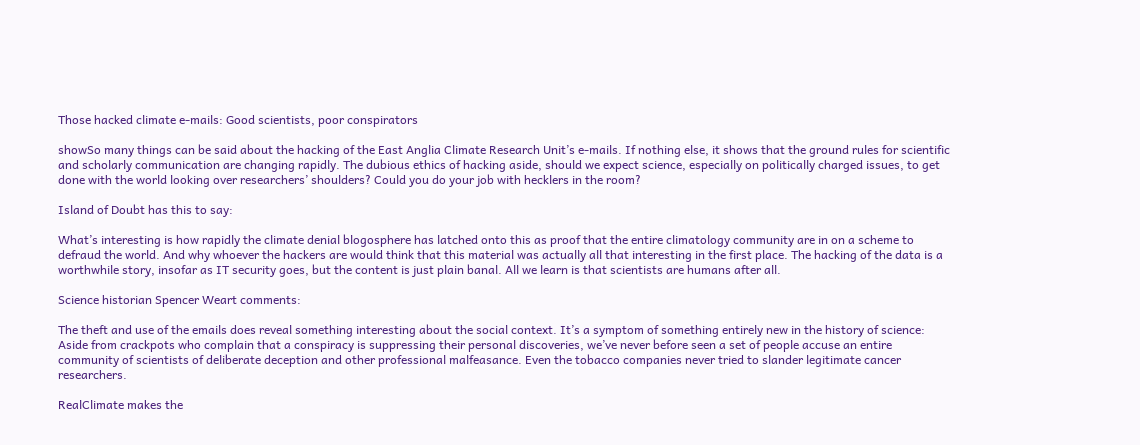Those hacked climate e-mails: Good scientists, poor conspirators

showSo many things can be said about the hacking of the East Anglia Climate Research Unit’s e-mails. If nothing else, it shows that the ground rules for scientific and scholarly communication are changing rapidly. The dubious ethics of hacking aside, should we expect science, especially on politically charged issues, to get done with the world looking over researchers’ shoulders? Could you do your job with hecklers in the room?

Island of Doubt has this to say:

What’s interesting is how rapidly the climate denial blogosphere has latched onto this as proof that the entire climatology community are in on a scheme to defraud the world. And why whoever the hackers are would think that this material was actually all that interesting in the first place. The hacking of the data is a worthwhile story, insofar as IT security goes, but the content is just plain banal. All we learn is that scientists are humans after all.

Science historian Spencer Weart comments:

The theft and use of the emails does reveal something interesting about the social context. It’s a symptom of something entirely new in the history of science: Aside from crackpots who complain that a conspiracy is suppressing their personal discoveries, we’ve never before seen a set of people accuse an entire community of scientists of deliberate deception and other professional malfeasance. Even the tobacco companies never tried to slander legitimate cancer researchers.

RealClimate makes the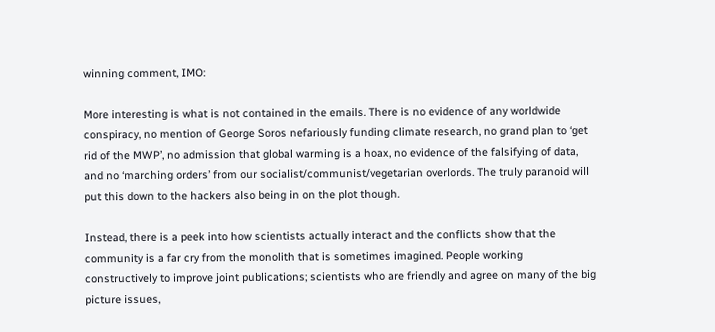winning comment, IMO:

More interesting is what is not contained in the emails. There is no evidence of any worldwide conspiracy, no mention of George Soros nefariously funding climate research, no grand plan to ‘get rid of the MWP’, no admission that global warming is a hoax, no evidence of the falsifying of data, and no ‘marching orders’ from our socialist/communist/vegetarian overlords. The truly paranoid will put this down to the hackers also being in on the plot though.

Instead, there is a peek into how scientists actually interact and the conflicts show that the community is a far cry from the monolith that is sometimes imagined. People working constructively to improve joint publications; scientists who are friendly and agree on many of the big picture issues,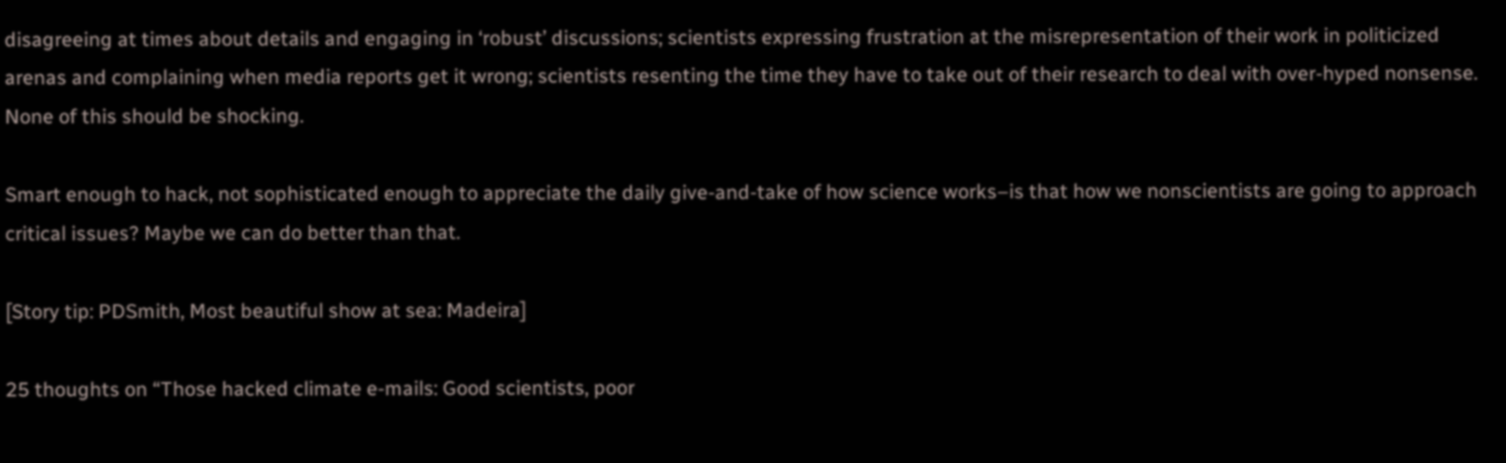disagreeing at times about details and engaging in ‘robust’ discussions; scientists expressing frustration at the misrepresentation of their work in politicized arenas and complaining when media reports get it wrong; scientists resenting the time they have to take out of their research to deal with over-hyped nonsense. None of this should be shocking.

Smart enough to hack, not sophisticated enough to appreciate the daily give-and-take of how science works–is that how we nonscientists are going to approach critical issues? Maybe we can do better than that.

[Story tip: PDSmith, Most beautiful show at sea: Madeira]

25 thoughts on “Those hacked climate e-mails: Good scientists, poor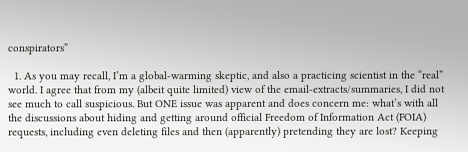conspirators”

  1. As you may recall, I’m a global-warming skeptic, and also a practicing scientist in the “real” world. I agree that from my (albeit quite limited) view of the email-extracts/summaries, I did not see much to call suspicious. But ONE issue was apparent and does concern me: what’s with all the discussions about hiding and getting around official Freedom of Information Act (FOIA) requests, including even deleting files and then (apparently) pretending they are lost? Keeping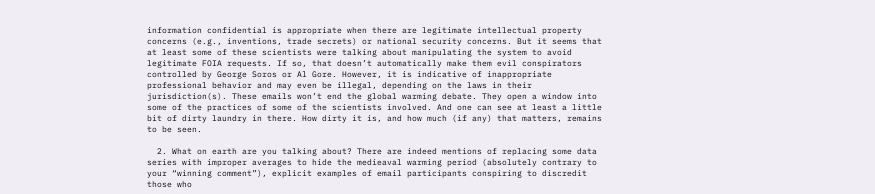information confidential is appropriate when there are legitimate intellectual property concerns (e.g., inventions, trade secrets) or national security concerns. But it seems that at least some of these scientists were talking about manipulating the system to avoid legitimate FOIA requests. If so, that doesn’t automatically make them evil conspirators controlled by George Soros or Al Gore. However, it is indicative of inappropriate professional behavior and may even be illegal, depending on the laws in their jurisdiction(s). These emails won’t end the global warming debate. They open a window into some of the practices of some of the scientists involved. And one can see at least a little bit of dirty laundry in there. How dirty it is, and how much (if any) that matters, remains to be seen.

  2. What on earth are you talking about? There are indeed mentions of replacing some data series with improper averages to hide the medieaval warming period (absolutely contrary to your “winning comment”), explicit examples of email participants conspiring to discredit those who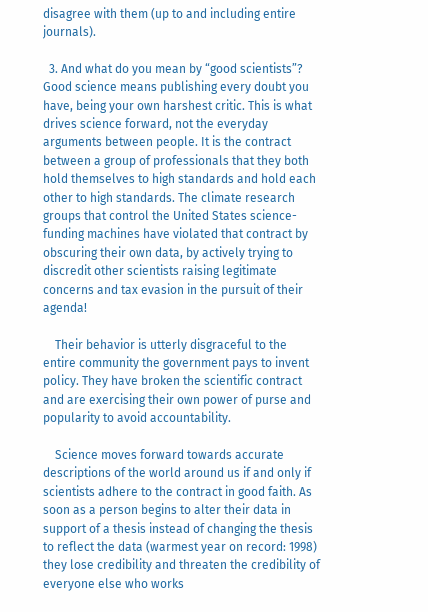disagree with them (up to and including entire journals).

  3. And what do you mean by “good scientists”? Good science means publishing every doubt you have, being your own harshest critic. This is what drives science forward, not the everyday arguments between people. It is the contract between a group of professionals that they both hold themselves to high standards and hold each other to high standards. The climate research groups that control the United States science-funding machines have violated that contract by obscuring their own data, by actively trying to discredit other scientists raising legitimate concerns and tax evasion in the pursuit of their agenda!

    Their behavior is utterly disgraceful to the entire community the government pays to invent policy. They have broken the scientific contract and are exercising their own power of purse and popularity to avoid accountability.

    Science moves forward towards accurate descriptions of the world around us if and only if scientists adhere to the contract in good faith. As soon as a person begins to alter their data in support of a thesis instead of changing the thesis to reflect the data (warmest year on record: 1998) they lose credibility and threaten the credibility of everyone else who works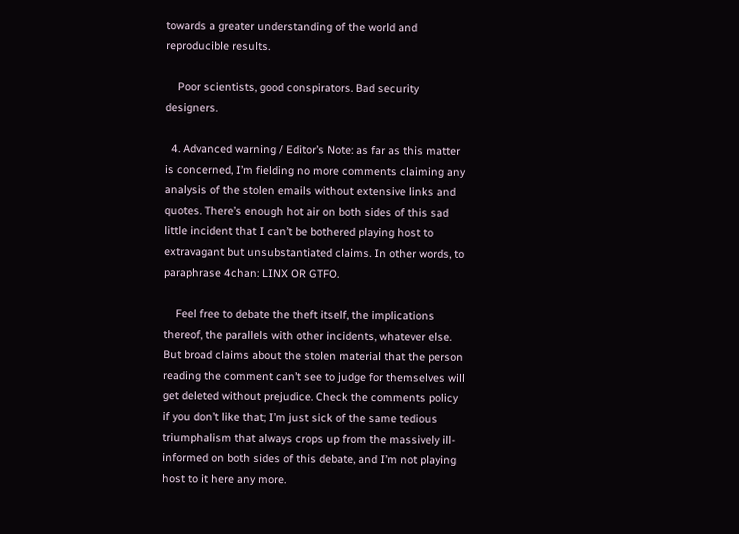towards a greater understanding of the world and reproducible results.

    Poor scientists, good conspirators. Bad security designers.

  4. Advanced warning / Editor’s Note: as far as this matter is concerned, I’m fielding no more comments claiming any analysis of the stolen emails without extensive links and quotes. There’s enough hot air on both sides of this sad little incident that I can’t be bothered playing host to extravagant but unsubstantiated claims. In other words, to paraphrase 4chan: LINX OR GTFO.

    Feel free to debate the theft itself, the implications thereof, the parallels with other incidents, whatever else. But broad claims about the stolen material that the person reading the comment can’t see to judge for themselves will get deleted without prejudice. Check the comments policy if you don’t like that; I’m just sick of the same tedious triumphalism that always crops up from the massively ill-informed on both sides of this debate, and I’m not playing host to it here any more.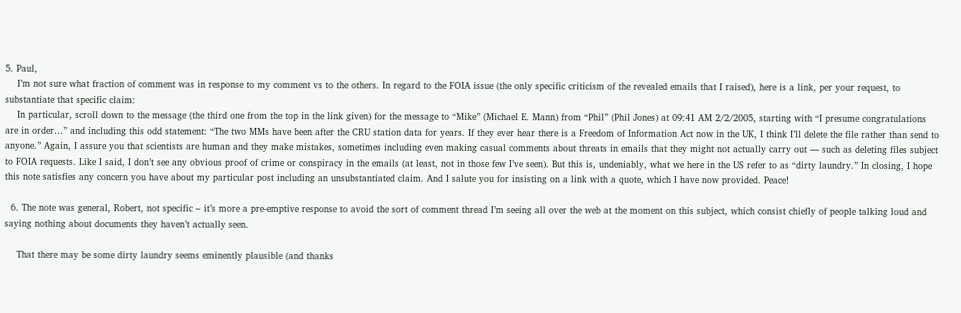5. Paul,
    I’m not sure what fraction of comment was in response to my comment vs to the others. In regard to the FOIA issue (the only specific criticism of the revealed emails that I raised), here is a link, per your request, to substantiate that specific claim:
    In particular, scroll down to the message (the third one from the top in the link given) for the message to “Mike” (Michael E. Mann) from “Phil” (Phil Jones) at 09:41 AM 2/2/2005, starting with “I presume congratulations are in order…” and including this odd statement: “The two MMs have been after the CRU station data for years. If they ever hear there is a Freedom of Information Act now in the UK, I think I’ll delete the file rather than send to anyone.” Again, I assure you that scientists are human and they make mistakes, sometimes including even making casual comments about threats in emails that they might not actually carry out — such as deleting files subject to FOIA requests. Like I said, I don’t see any obvious proof of crime or conspiracy in the emails (at least, not in those few I’ve seen). But this is, undeniably, what we here in the US refer to as “dirty laundry.” In closing, I hope this note satisfies any concern you have about my particular post including an unsubstantiated claim. And I salute you for insisting on a link with a quote, which I have now provided. Peace!

  6. The note was general, Robert, not specific – it’s more a pre-emptive response to avoid the sort of comment thread I’m seeing all over the web at the moment on this subject, which consist chiefly of people talking loud and saying nothing about documents they haven’t actually seen.

    That there may be some dirty laundry seems eminently plausible (and thanks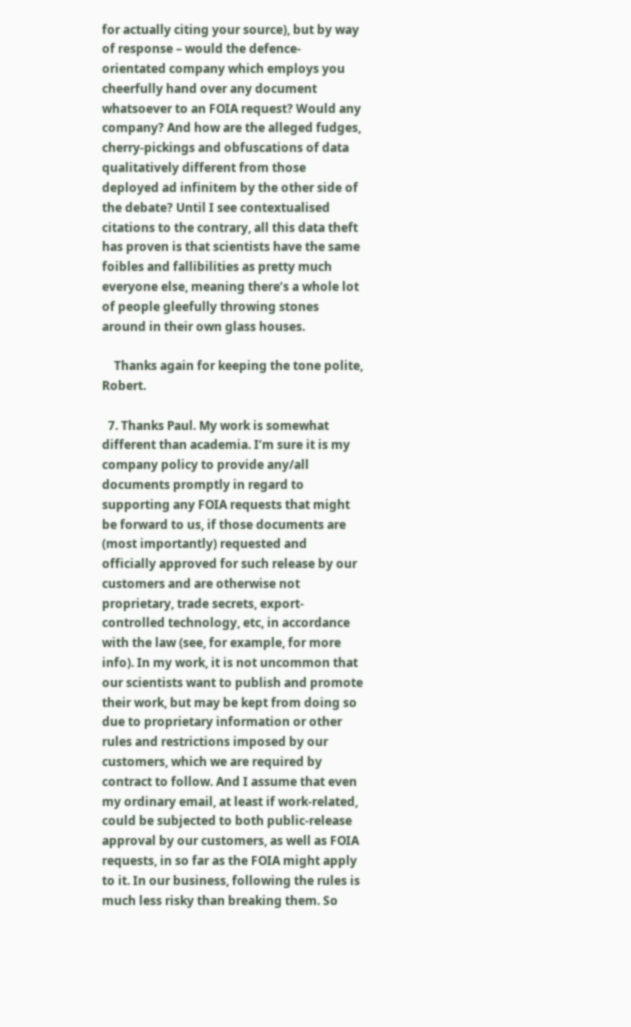for actually citing your source), but by way of response – would the defence-orientated company which employs you cheerfully hand over any document whatsoever to an FOIA request? Would any company? And how are the alleged fudges, cherry-pickings and obfuscations of data qualitatively different from those deployed ad infinitem by the other side of the debate? Until I see contextualised citations to the contrary, all this data theft has proven is that scientists have the same foibles and fallibilities as pretty much everyone else, meaning there’s a whole lot of people gleefully throwing stones around in their own glass houses.

    Thanks again for keeping the tone polite, Robert.

  7. Thanks Paul. My work is somewhat different than academia. I’m sure it is my company policy to provide any/all documents promptly in regard to supporting any FOIA requests that might be forward to us, if those documents are (most importantly) requested and officially approved for such release by our customers and are otherwise not proprietary, trade secrets, export-controlled technology, etc, in accordance with the law (see, for example, for more info). In my work, it is not uncommon that our scientists want to publish and promote their work, but may be kept from doing so due to proprietary information or other rules and restrictions imposed by our customers, which we are required by contract to follow. And I assume that even my ordinary email, at least if work-related, could be subjected to both public-release approval by our customers, as well as FOIA requests, in so far as the FOIA might apply to it. In our business, following the rules is much less risky than breaking them. So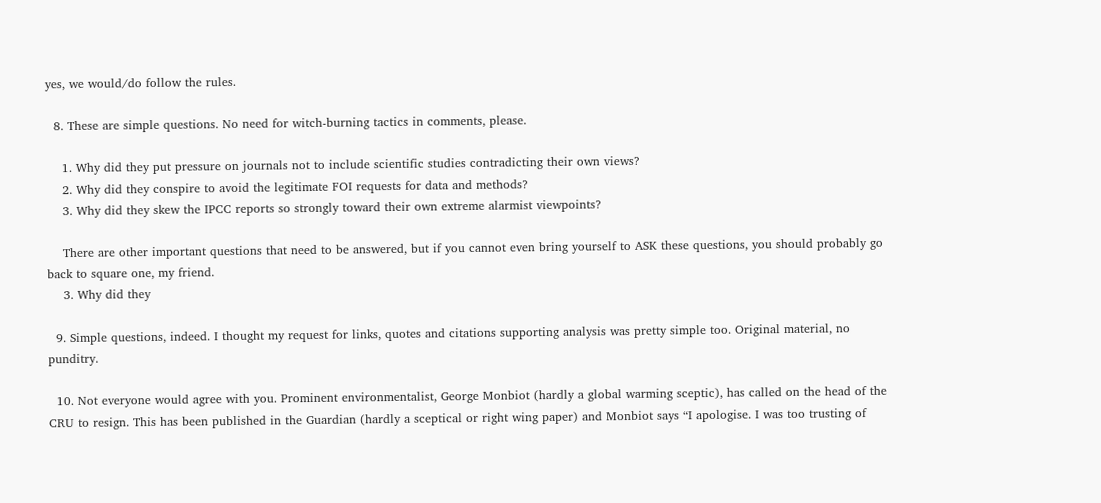yes, we would/do follow the rules.

  8. These are simple questions. No need for witch-burning tactics in comments, please.

    1. Why did they put pressure on journals not to include scientific studies contradicting their own views?
    2. Why did they conspire to avoid the legitimate FOI requests for data and methods?
    3. Why did they skew the IPCC reports so strongly toward their own extreme alarmist viewpoints?

    There are other important questions that need to be answered, but if you cannot even bring yourself to ASK these questions, you should probably go back to square one, my friend.
    3. Why did they

  9. Simple questions, indeed. I thought my request for links, quotes and citations supporting analysis was pretty simple too. Original material, no punditry.

  10. Not everyone would agree with you. Prominent environmentalist, George Monbiot (hardly a global warming sceptic), has called on the head of the CRU to resign. This has been published in the Guardian (hardly a sceptical or right wing paper) and Monbiot says “I apologise. I was too trusting of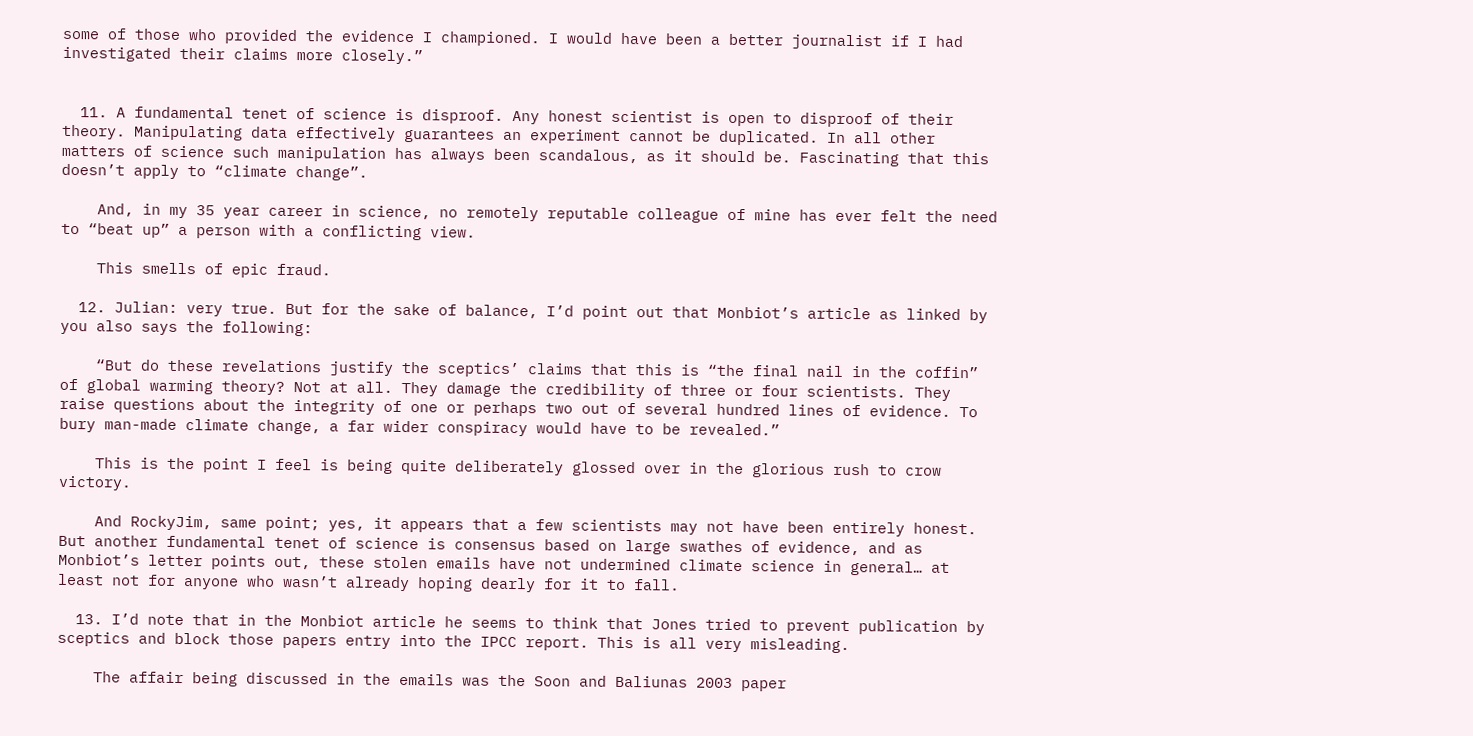some of those who provided the evidence I championed. I would have been a better journalist if I had investigated their claims more closely.”


  11. A fundamental tenet of science is disproof. Any honest scientist is open to disproof of their theory. Manipulating data effectively guarantees an experiment cannot be duplicated. In all other matters of science such manipulation has always been scandalous, as it should be. Fascinating that this doesn’t apply to “climate change”.

    And, in my 35 year career in science, no remotely reputable colleague of mine has ever felt the need to “beat up” a person with a conflicting view.

    This smells of epic fraud.

  12. Julian: very true. But for the sake of balance, I’d point out that Monbiot’s article as linked by you also says the following:

    “But do these revelations justify the sceptics’ claims that this is “the final nail in the coffin” of global warming theory? Not at all. They damage the credibility of three or four scientists. They raise questions about the integrity of one or perhaps two out of several hundred lines of evidence. To bury man-made climate change, a far wider conspiracy would have to be revealed.”

    This is the point I feel is being quite deliberately glossed over in the glorious rush to crow victory.

    And RockyJim, same point; yes, it appears that a few scientists may not have been entirely honest. But another fundamental tenet of science is consensus based on large swathes of evidence, and as Monbiot’s letter points out, these stolen emails have not undermined climate science in general… at least not for anyone who wasn’t already hoping dearly for it to fall.

  13. I’d note that in the Monbiot article he seems to think that Jones tried to prevent publication by sceptics and block those papers entry into the IPCC report. This is all very misleading.

    The affair being discussed in the emails was the Soon and Baliunas 2003 paper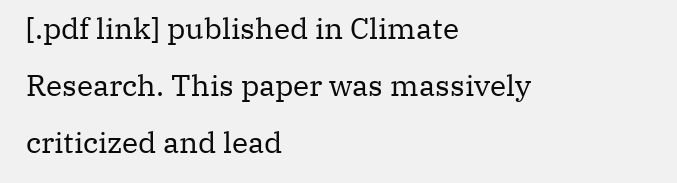[.pdf link] published in Climate Research. This paper was massively criticized and lead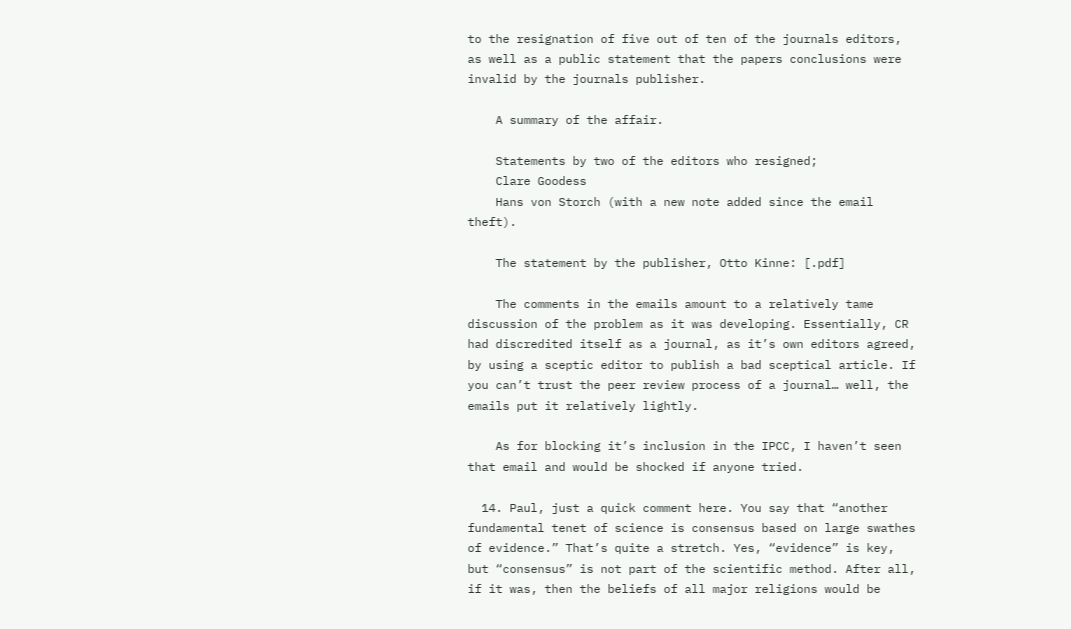to the resignation of five out of ten of the journals editors, as well as a public statement that the papers conclusions were invalid by the journals publisher.

    A summary of the affair.

    Statements by two of the editors who resigned;
    Clare Goodess
    Hans von Storch (with a new note added since the email theft).

    The statement by the publisher, Otto Kinne: [.pdf]

    The comments in the emails amount to a relatively tame discussion of the problem as it was developing. Essentially, CR had discredited itself as a journal, as it’s own editors agreed, by using a sceptic editor to publish a bad sceptical article. If you can’t trust the peer review process of a journal… well, the emails put it relatively lightly.

    As for blocking it’s inclusion in the IPCC, I haven’t seen that email and would be shocked if anyone tried.

  14. Paul, just a quick comment here. You say that “another fundamental tenet of science is consensus based on large swathes of evidence.” That’s quite a stretch. Yes, “evidence” is key, but “consensus” is not part of the scientific method. After all, if it was, then the beliefs of all major religions would be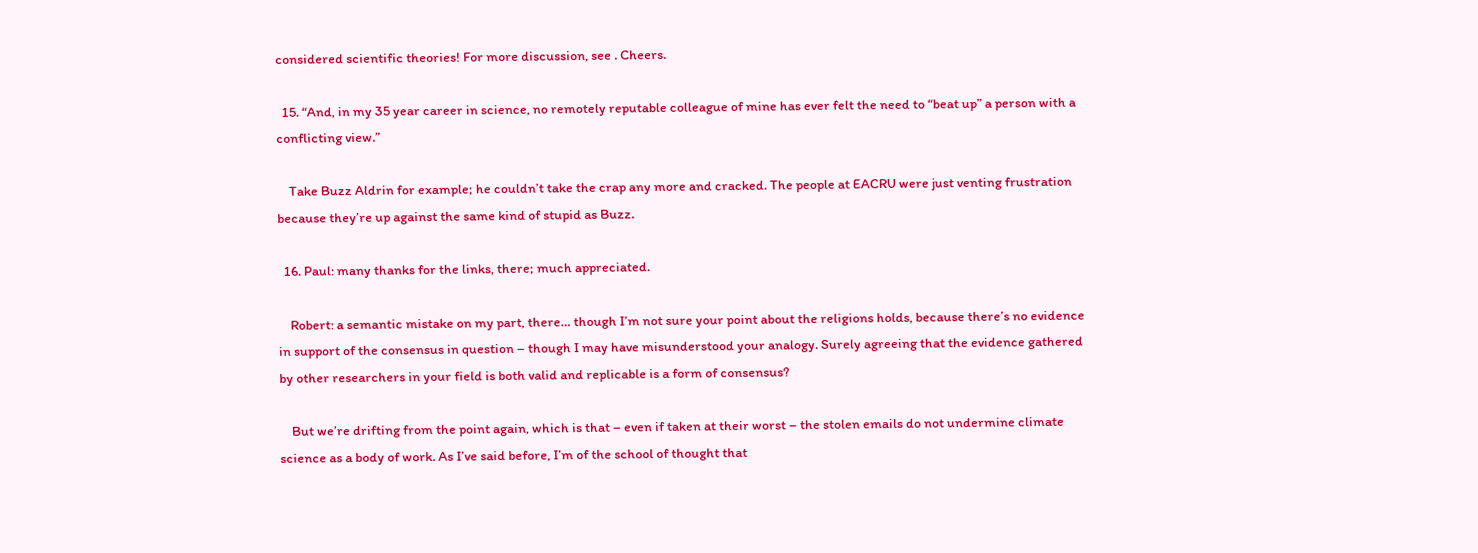considered scientific theories! For more discussion, see . Cheers.

  15. “And, in my 35 year career in science, no remotely reputable colleague of mine has ever felt the need to “beat up” a person with a conflicting view.”

    Take Buzz Aldrin for example; he couldn’t take the crap any more and cracked. The people at EACRU were just venting frustration because they’re up against the same kind of stupid as Buzz.

  16. Paul: many thanks for the links, there; much appreciated.

    Robert: a semantic mistake on my part, there… though I’m not sure your point about the religions holds, because there’s no evidence in support of the consensus in question – though I may have misunderstood your analogy. Surely agreeing that the evidence gathered by other researchers in your field is both valid and replicable is a form of consensus?

    But we’re drifting from the point again, which is that – even if taken at their worst – the stolen emails do not undermine climate science as a body of work. As I’ve said before, I’m of the school of thought that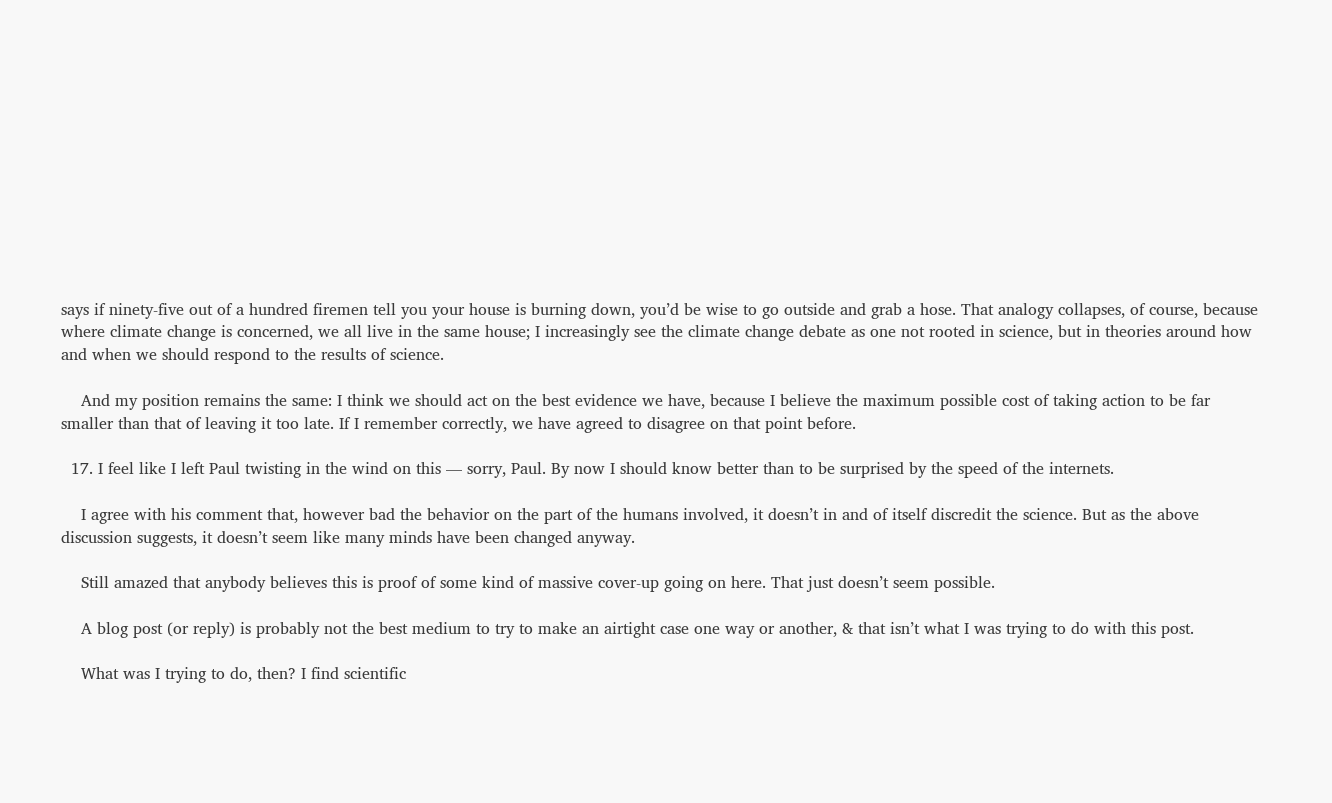says if ninety-five out of a hundred firemen tell you your house is burning down, you’d be wise to go outside and grab a hose. That analogy collapses, of course, because where climate change is concerned, we all live in the same house; I increasingly see the climate change debate as one not rooted in science, but in theories around how and when we should respond to the results of science.

    And my position remains the same: I think we should act on the best evidence we have, because I believe the maximum possible cost of taking action to be far smaller than that of leaving it too late. If I remember correctly, we have agreed to disagree on that point before.

  17. I feel like I left Paul twisting in the wind on this — sorry, Paul. By now I should know better than to be surprised by the speed of the internets.

    I agree with his comment that, however bad the behavior on the part of the humans involved, it doesn’t in and of itself discredit the science. But as the above discussion suggests, it doesn’t seem like many minds have been changed anyway.

    Still amazed that anybody believes this is proof of some kind of massive cover-up going on here. That just doesn’t seem possible.

    A blog post (or reply) is probably not the best medium to try to make an airtight case one way or another, & that isn’t what I was trying to do with this post.

    What was I trying to do, then? I find scientific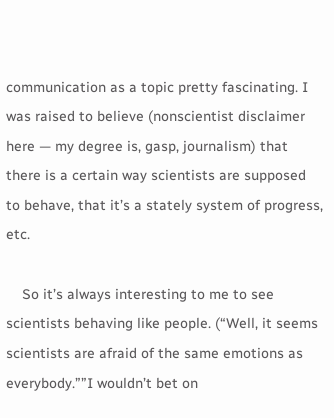communication as a topic pretty fascinating. I was raised to believe (nonscientist disclaimer here — my degree is, gasp, journalism) that there is a certain way scientists are supposed to behave, that it’s a stately system of progress, etc.

    So it’s always interesting to me to see scientists behaving like people. (“Well, it seems scientists are afraid of the same emotions as everybody.””I wouldn’t bet on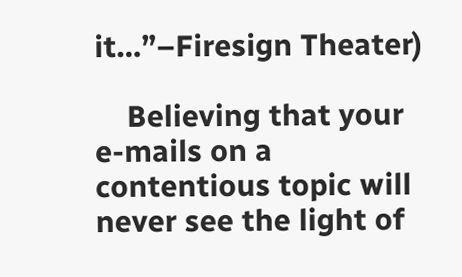it…”–Firesign Theater)

    Believing that your e-mails on a contentious topic will never see the light of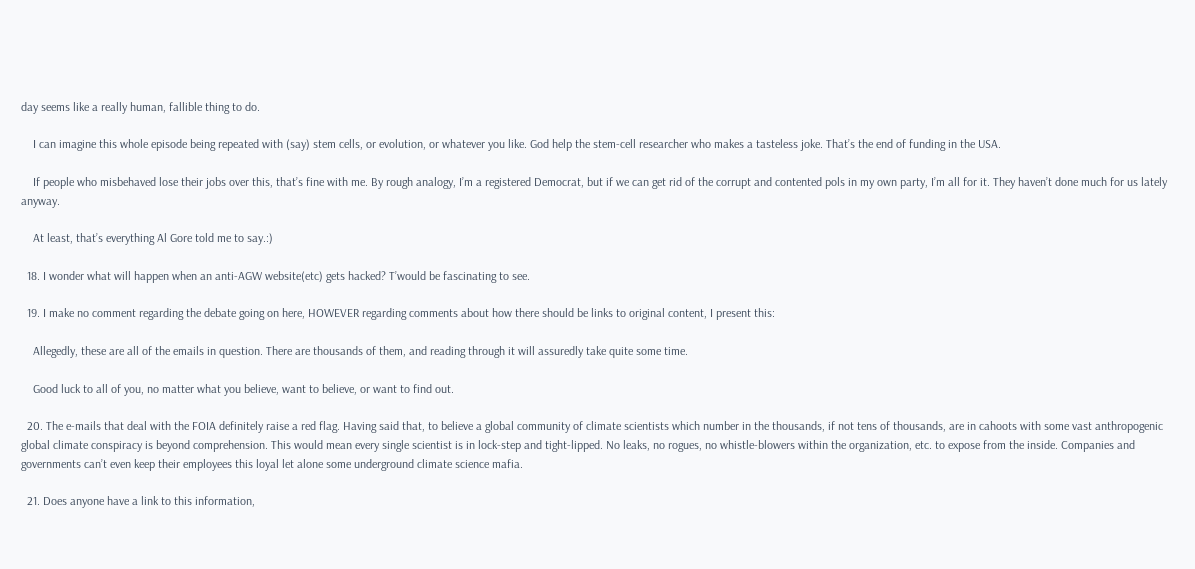day seems like a really human, fallible thing to do.

    I can imagine this whole episode being repeated with (say) stem cells, or evolution, or whatever you like. God help the stem-cell researcher who makes a tasteless joke. That’s the end of funding in the USA.

    If people who misbehaved lose their jobs over this, that’s fine with me. By rough analogy, I’m a registered Democrat, but if we can get rid of the corrupt and contented pols in my own party, I’m all for it. They haven’t done much for us lately anyway.

    At least, that’s everything Al Gore told me to say.:)

  18. I wonder what will happen when an anti-AGW website(etc) gets hacked? T’would be fascinating to see.

  19. I make no comment regarding the debate going on here, HOWEVER regarding comments about how there should be links to original content, I present this:

    Allegedly, these are all of the emails in question. There are thousands of them, and reading through it will assuredly take quite some time.

    Good luck to all of you, no matter what you believe, want to believe, or want to find out.

  20. The e-mails that deal with the FOIA definitely raise a red flag. Having said that, to believe a global community of climate scientists which number in the thousands, if not tens of thousands, are in cahoots with some vast anthropogenic global climate conspiracy is beyond comprehension. This would mean every single scientist is in lock-step and tight-lipped. No leaks, no rogues, no whistle-blowers within the organization, etc. to expose from the inside. Companies and governments can’t even keep their employees this loyal let alone some underground climate science mafia.

  21. Does anyone have a link to this information,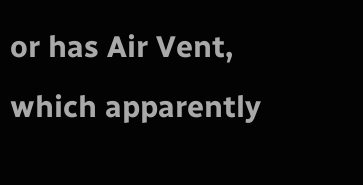or has Air Vent, which apparently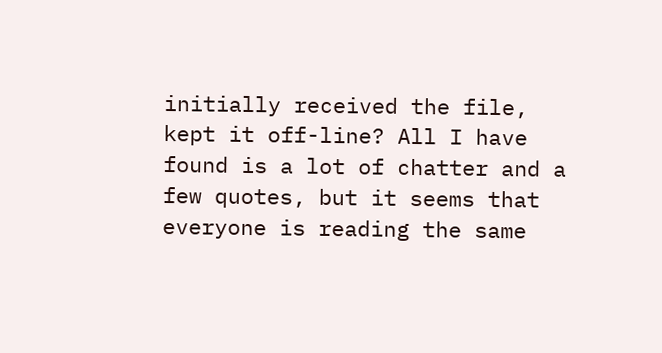initially received the file, kept it off-line? All I have found is a lot of chatter and a few quotes, but it seems that everyone is reading the same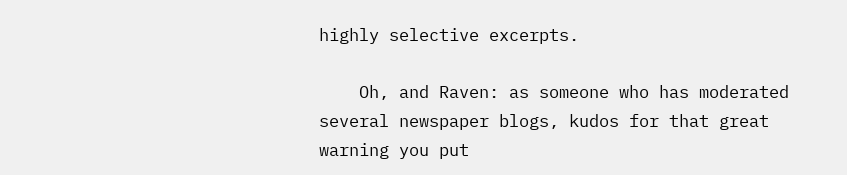highly selective excerpts.

    Oh, and Raven: as someone who has moderated several newspaper blogs, kudos for that great warning you put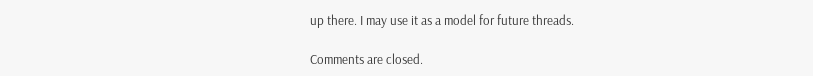up there. I may use it as a model for future threads.

Comments are closed.